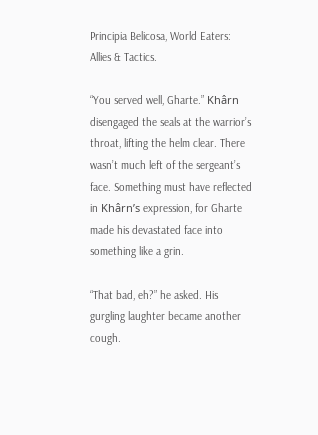Principia Belicosa, World Eaters: Allies & Tactics.

“You served well, Gharte.” Khârn disengaged the seals at the warrior’s throat, lifting the helm clear. There wasn’t much left of the sergeant’s face. Something must have reflected in Khârn’s expression, for Gharte made his devastated face into something like a grin.

“That bad, eh?” he asked. His gurgling laughter became another cough.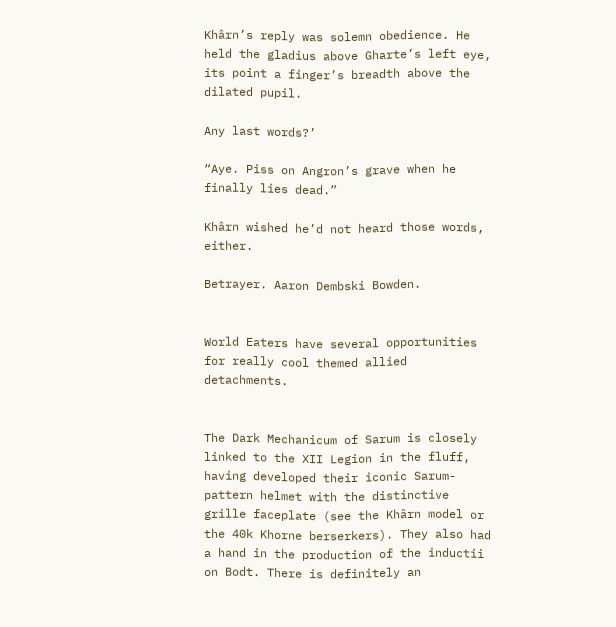Khârn’s reply was solemn obedience. He held the gladius above Gharte’s left eye, its point a finger’s breadth above the dilated pupil.

Any last words?’

“Aye. Piss on Angron’s grave when he finally lies dead.”

Khârn wished he’d not heard those words, either.

Betrayer. Aaron Dembski Bowden.


World Eaters have several opportunities for really cool themed allied detachments.


The Dark Mechanicum of Sarum is closely linked to the XII Legion in the fluff, having developed their iconic Sarum-pattern helmet with the distinctive grille faceplate (see the Khârn model or the 40k Khorne berserkers). They also had a hand in the production of the inductii on Bodt. There is definitely an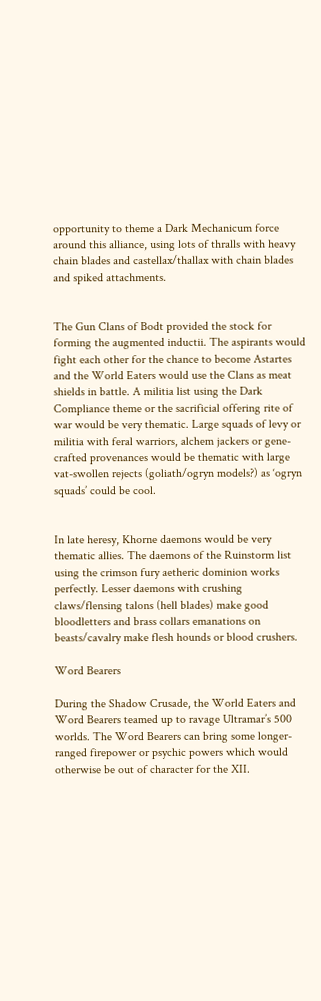opportunity to theme a Dark Mechanicum force around this alliance, using lots of thralls with heavy chain blades and castellax/thallax with chain blades and spiked attachments.


The Gun Clans of Bodt provided the stock for forming the augmented inductii. The aspirants would fight each other for the chance to become Astartes and the World Eaters would use the Clans as meat shields in battle. A militia list using the Dark Compliance theme or the sacrificial offering rite of war would be very thematic. Large squads of levy or militia with feral warriors, alchem jackers or gene-crafted provenances would be thematic with large vat-swollen rejects (goliath/ogryn models?) as ‘ogryn squads’ could be cool.


In late heresy, Khorne daemons would be very thematic allies. The daemons of the Ruinstorm list using the crimson fury aetheric dominion works perfectly. Lesser daemons with crushing claws/flensing talons (hell blades) make good bloodletters and brass collars emanations on beasts/cavalry make flesh hounds or blood crushers.

Word Bearers

During the Shadow Crusade, the World Eaters and Word Bearers teamed up to ravage Ultramar’s 500 worlds. The Word Bearers can bring some longer-ranged firepower or psychic powers which would otherwise be out of character for the XII.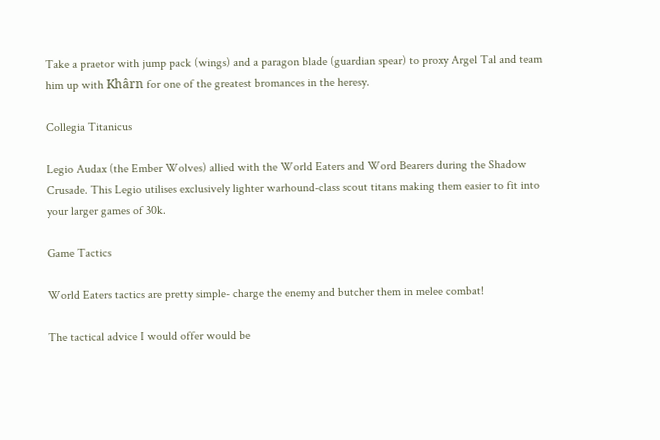Take a praetor with jump pack (wings) and a paragon blade (guardian spear) to proxy Argel Tal and team him up with Khârn for one of the greatest bromances in the heresy.

Collegia Titanicus

Legio Audax (the Ember Wolves) allied with the World Eaters and Word Bearers during the Shadow Crusade. This Legio utilises exclusively lighter warhound-class scout titans making them easier to fit into your larger games of 30k.

Game Tactics

World Eaters tactics are pretty simple- charge the enemy and butcher them in melee combat!

The tactical advice I would offer would be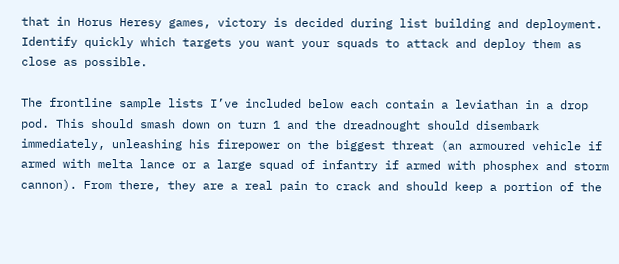that in Horus Heresy games, victory is decided during list building and deployment. Identify quickly which targets you want your squads to attack and deploy them as close as possible.

The frontline sample lists I’ve included below each contain a leviathan in a drop pod. This should smash down on turn 1 and the dreadnought should disembark immediately, unleashing his firepower on the biggest threat (an armoured vehicle if armed with melta lance or a large squad of infantry if armed with phosphex and storm cannon). From there, they are a real pain to crack and should keep a portion of the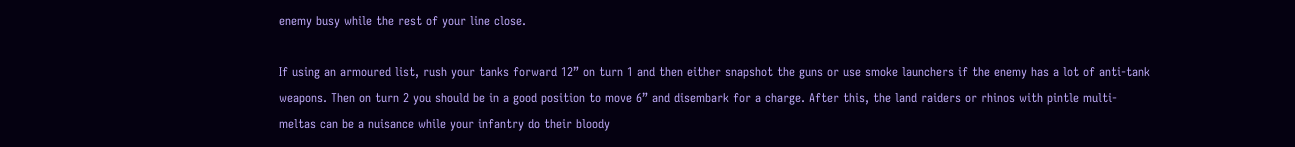enemy busy while the rest of your line close.

If using an armoured list, rush your tanks forward 12” on turn 1 and then either snapshot the guns or use smoke launchers if the enemy has a lot of anti-tank weapons. Then on turn 2 you should be in a good position to move 6” and disembark for a charge. After this, the land raiders or rhinos with pintle multi-meltas can be a nuisance while your infantry do their bloody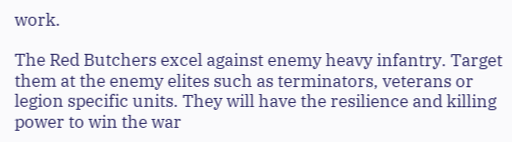work.

The Red Butchers excel against enemy heavy infantry. Target them at the enemy elites such as terminators, veterans or legion specific units. They will have the resilience and killing power to win the war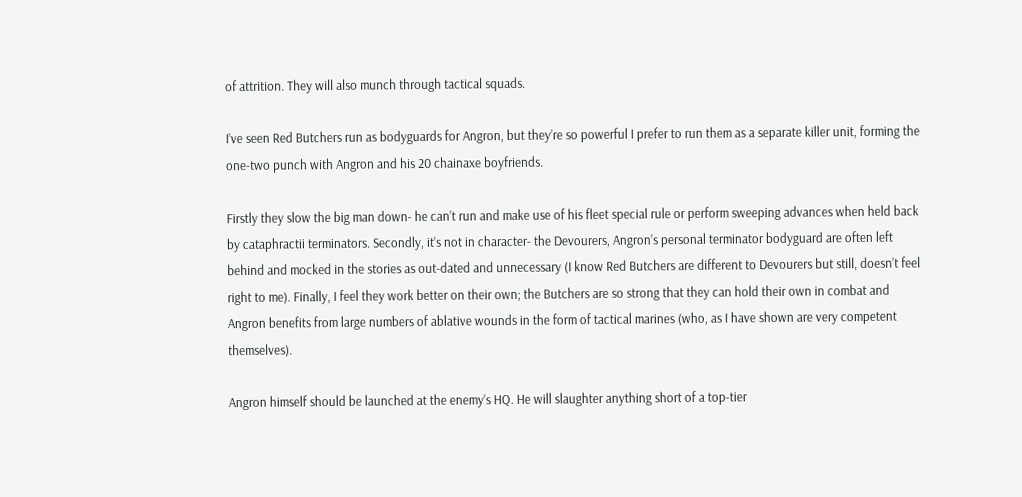of attrition. They will also munch through tactical squads.

I’ve seen Red Butchers run as bodyguards for Angron, but they’re so powerful I prefer to run them as a separate killer unit, forming the one-two punch with Angron and his 20 chainaxe boyfriends.

Firstly they slow the big man down- he can’t run and make use of his fleet special rule or perform sweeping advances when held back by cataphractii terminators. Secondly, it’s not in character- the Devourers, Angron’s personal terminator bodyguard are often left behind and mocked in the stories as out-dated and unnecessary (I know Red Butchers are different to Devourers but still, doesn’t feel right to me). Finally, I feel they work better on their own; the Butchers are so strong that they can hold their own in combat and Angron benefits from large numbers of ablative wounds in the form of tactical marines (who, as I have shown are very competent themselves).

Angron himself should be launched at the enemy’s HQ. He will slaughter anything short of a top-tier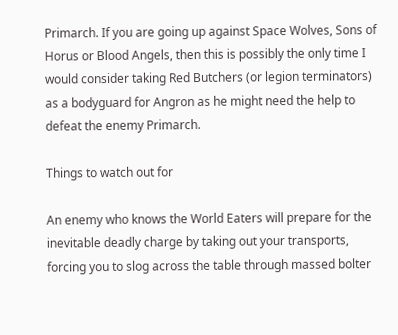Primarch. If you are going up against Space Wolves, Sons of Horus or Blood Angels, then this is possibly the only time I would consider taking Red Butchers (or legion terminators) as a bodyguard for Angron as he might need the help to defeat the enemy Primarch.

Things to watch out for

An enemy who knows the World Eaters will prepare for the inevitable deadly charge by taking out your transports, forcing you to slog across the table through massed bolter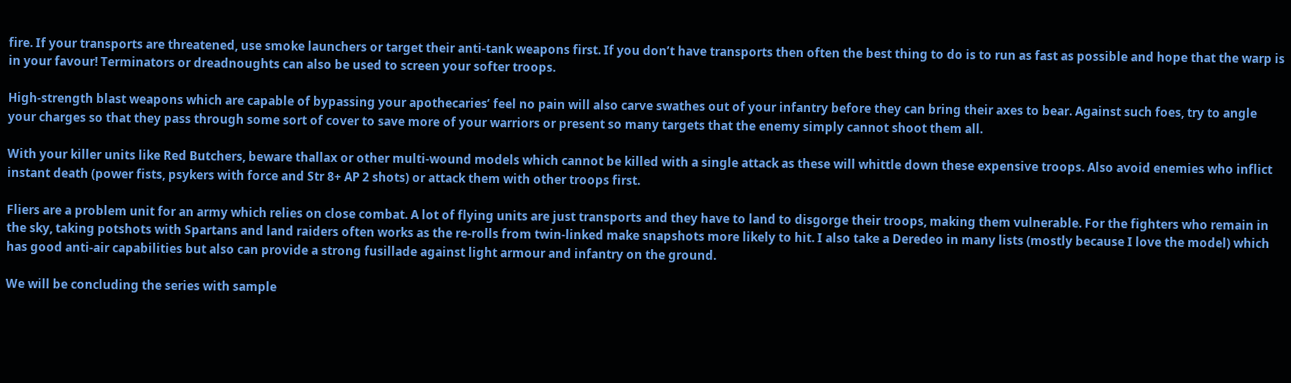fire. If your transports are threatened, use smoke launchers or target their anti-tank weapons first. If you don’t have transports then often the best thing to do is to run as fast as possible and hope that the warp is in your favour! Terminators or dreadnoughts can also be used to screen your softer troops.

High-strength blast weapons which are capable of bypassing your apothecaries’ feel no pain will also carve swathes out of your infantry before they can bring their axes to bear. Against such foes, try to angle your charges so that they pass through some sort of cover to save more of your warriors or present so many targets that the enemy simply cannot shoot them all.

With your killer units like Red Butchers, beware thallax or other multi-wound models which cannot be killed with a single attack as these will whittle down these expensive troops. Also avoid enemies who inflict instant death (power fists, psykers with force and Str 8+ AP 2 shots) or attack them with other troops first.

Fliers are a problem unit for an army which relies on close combat. A lot of flying units are just transports and they have to land to disgorge their troops, making them vulnerable. For the fighters who remain in the sky, taking potshots with Spartans and land raiders often works as the re-rolls from twin-linked make snapshots more likely to hit. I also take a Deredeo in many lists (mostly because I love the model) which has good anti-air capabilities but also can provide a strong fusillade against light armour and infantry on the ground.

We will be concluding the series with sample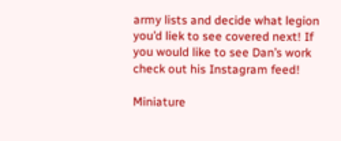army lists and decide what legion you’d liek to see covered next! If you would like to see Dan’s work check out his Instagram feed!

Miniature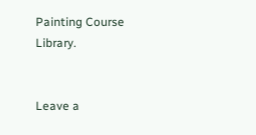Painting Course Library.


Leave a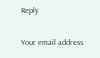Reply

Your email address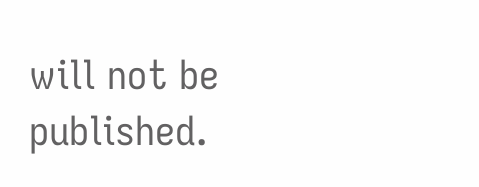will not be published.